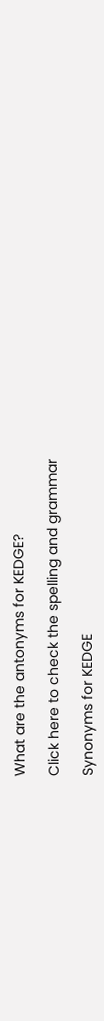What are the antonyms for KEDGE?

Click here to check the spelling and grammar

Synonyms for KEDGE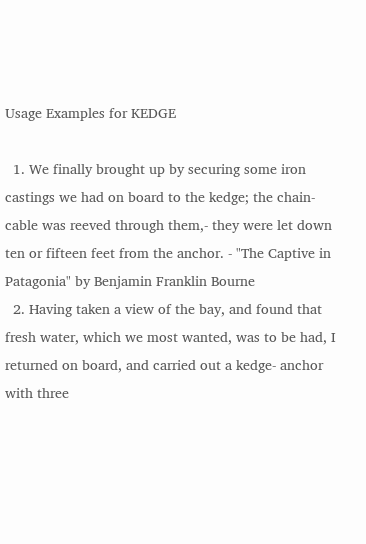Usage Examples for KEDGE

  1. We finally brought up by securing some iron castings we had on board to the kedge; the chain- cable was reeved through them,- they were let down ten or fifteen feet from the anchor. - "The Captive in Patagonia" by Benjamin Franklin Bourne
  2. Having taken a view of the bay, and found that fresh water, which we most wanted, was to be had, I returned on board, and carried out a kedge- anchor with three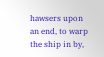hawsers upon an end, to warp the ship in by,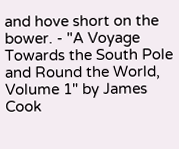and hove short on the bower. - "A Voyage Towards the South Pole and Round the World, Volume 1" by James Cook